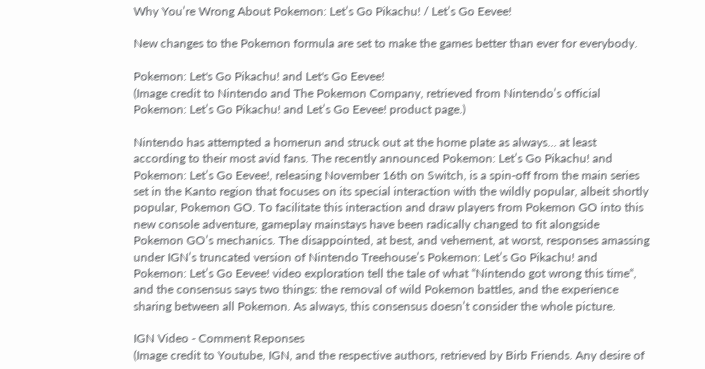Why You’re Wrong About Pokemon: Let’s Go Pikachu! / Let’s Go Eevee!

New changes to the Pokemon formula are set to make the games better than ever for everybody.

Pokemon: Let's Go Pikachu! and Let's Go Eevee!
(Image credit to Nintendo and The Pokemon Company, retrieved from Nintendo’s official Pokemon: Let’s Go Pikachu! and Let’s Go Eevee! product page.)

Nintendo has attempted a homerun and struck out at the home plate as always… at least according to their most avid fans. The recently announced Pokemon: Let’s Go Pikachu! and Pokemon: Let’s Go Eevee!, releasing November 16th on Switch, is a spin-off from the main series set in the Kanto region that focuses on its special interaction with the wildly popular, albeit shortly popular, Pokemon GO. To facilitate this interaction and draw players from Pokemon GO into this new console adventure, gameplay mainstays have been radically changed to fit alongside Pokemon GO’s mechanics. The disappointed, at best, and vehement, at worst, responses amassing under IGN’s truncated version of Nintendo Treehouse’s Pokemon: Let’s Go Pikachu! and Pokemon: Let’s Go Eevee! video exploration tell the tale of what “Nintendo got wrong this time“, and the consensus says two things: the removal of wild Pokemon battles, and the experience sharing between all Pokemon. As always, this consensus doesn’t consider the whole picture.

IGN Video - Comment Reponses
(Image credit to Youtube, IGN, and the respective authors, retrieved by Birb Friends. Any desire of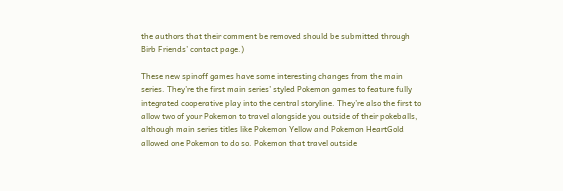the authors that their comment be removed should be submitted through Birb Friends’ contact page.)

These new spinoff games have some interesting changes from the main series. They’re the first main series’ styled Pokemon games to feature fully integrated cooperative play into the central storyline. They’re also the first to allow two of your Pokemon to travel alongside you outside of their pokeballs, although main series titles like Pokemon Yellow and Pokemon HeartGold allowed one Pokemon to do so. Pokemon that travel outside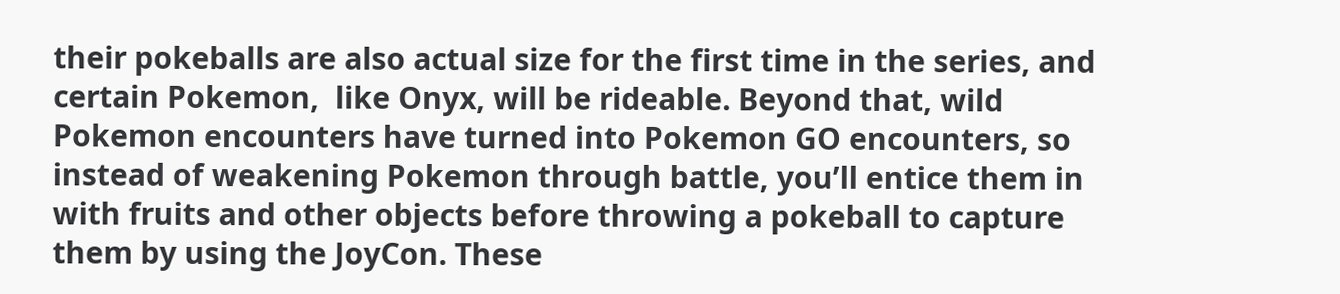their pokeballs are also actual size for the first time in the series, and certain Pokemon,  like Onyx, will be rideable. Beyond that, wild Pokemon encounters have turned into Pokemon GO encounters, so instead of weakening Pokemon through battle, you’ll entice them in with fruits and other objects before throwing a pokeball to capture them by using the JoyCon. These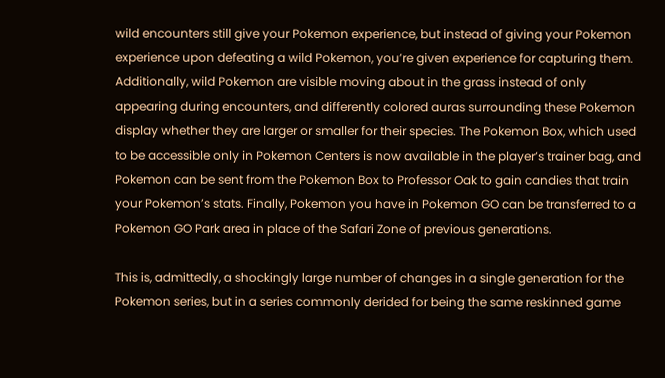wild encounters still give your Pokemon experience, but instead of giving your Pokemon experience upon defeating a wild Pokemon, you’re given experience for capturing them. Additionally, wild Pokemon are visible moving about in the grass instead of only appearing during encounters, and differently colored auras surrounding these Pokemon display whether they are larger or smaller for their species. The Pokemon Box, which used to be accessible only in Pokemon Centers is now available in the player’s trainer bag, and Pokemon can be sent from the Pokemon Box to Professor Oak to gain candies that train your Pokemon’s stats. Finally, Pokemon you have in Pokemon GO can be transferred to a Pokemon GO Park area in place of the Safari Zone of previous generations.

This is, admittedly, a shockingly large number of changes in a single generation for the Pokemon series, but in a series commonly derided for being the same reskinned game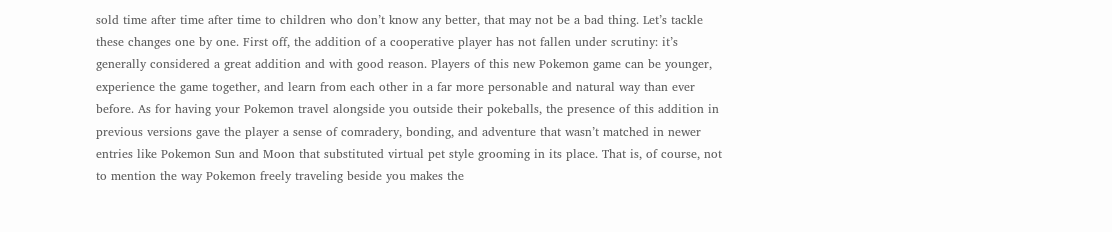sold time after time after time to children who don’t know any better, that may not be a bad thing. Let’s tackle these changes one by one. First off, the addition of a cooperative player has not fallen under scrutiny: it’s generally considered a great addition and with good reason. Players of this new Pokemon game can be younger, experience the game together, and learn from each other in a far more personable and natural way than ever before. As for having your Pokemon travel alongside you outside their pokeballs, the presence of this addition in previous versions gave the player a sense of comradery, bonding, and adventure that wasn’t matched in newer entries like Pokemon Sun and Moon that substituted virtual pet style grooming in its place. That is, of course, not to mention the way Pokemon freely traveling beside you makes the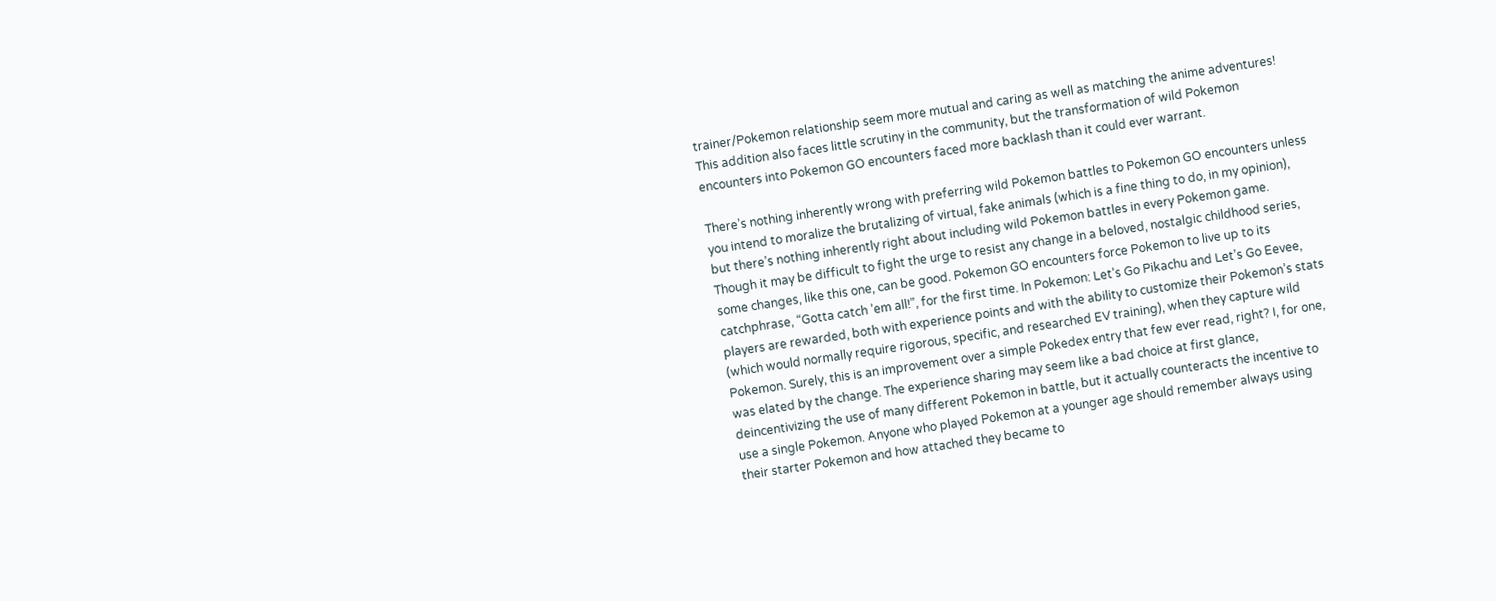trainer/Pokemon relationship seem more mutual and caring as well as matching the anime adventures! This addition also faces little scrutiny in the community, but the transformation of wild Pokemon encounters into Pokemon GO encounters faced more backlash than it could ever warrant.

There’s nothing inherently wrong with preferring wild Pokemon battles to Pokemon GO encounters unless you intend to moralize the brutalizing of virtual, fake animals (which is a fine thing to do, in my opinion), but there’s nothing inherently right about including wild Pokemon battles in every Pokemon game. Though it may be difficult to fight the urge to resist any change in a beloved, nostalgic childhood series, some changes, like this one, can be good. Pokemon GO encounters force Pokemon to live up to its catchphrase, “Gotta catch ’em all!”, for the first time. In Pokemon: Let’s Go Pikachu and Let’s Go Eevee, players are rewarded, both with experience points and with the ability to customize their Pokemon’s stats (which would normally require rigorous, specific, and researched EV training), when they capture wild Pokemon. Surely, this is an improvement over a simple Pokedex entry that few ever read, right? I, for one, was elated by the change. The experience sharing may seem like a bad choice at first glance, deincentivizing the use of many different Pokemon in battle, but it actually counteracts the incentive to use a single Pokemon. Anyone who played Pokemon at a younger age should remember always using their starter Pokemon and how attached they became to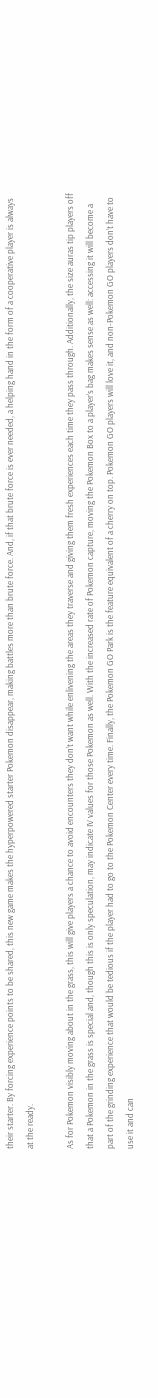their starter. By forcing experience points to be shared, this new game makes the hyperpowered starter Pokemon disappear, making battles more than brute force. And, if that brute force is ever needed, a helping hand in the form of a cooperative player is always at the ready.

As for Pokemon visibly moving about in the grass, this will give players a chance to avoid encounters they don’t want while enlivening the areas they traverse and giving them fresh experiences each time they pass through. Additionally, the size auras tip players off that a Pokemon in the grass is special and, though this is only speculation, may indicate IV values for those Pokemon as well. With the increased rate of Pokemon capture, moving the Pokemon Box to a player’s bag makes sense as well: accessing it will become a part of the grinding experience that would be tedious if the player had to go to the Pokemon Center every time. Finally, the Pokemon GO Park is the feature equivalent of a cherry on top. Pokemon GO players will love it, and non-Pokemon GO players don’t have to use it and can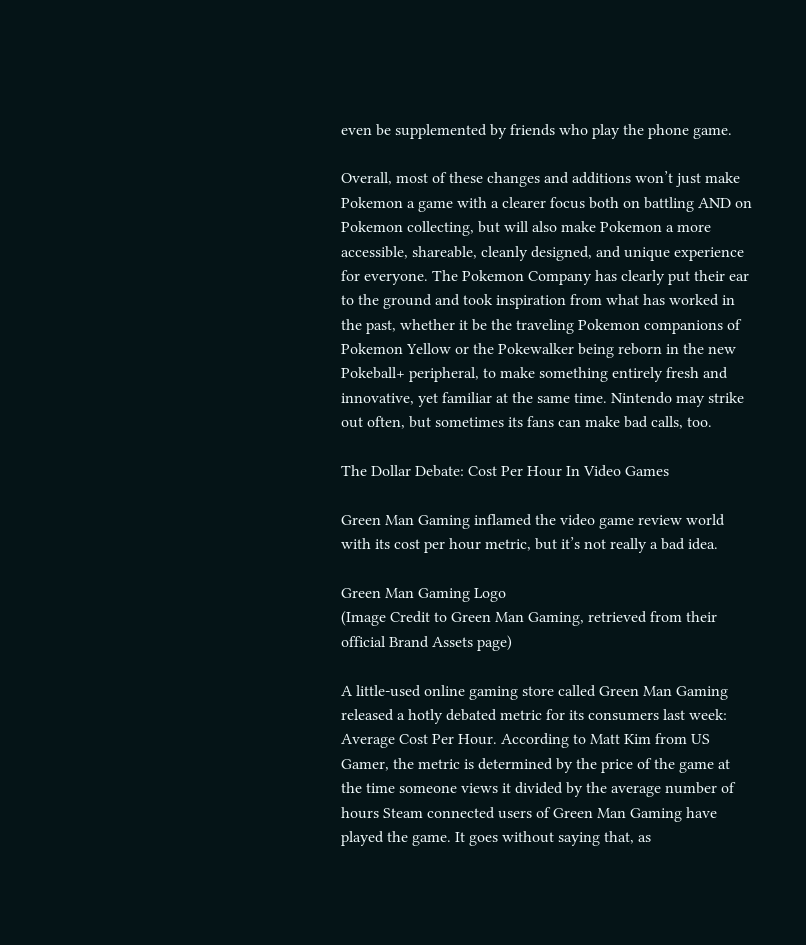even be supplemented by friends who play the phone game.

Overall, most of these changes and additions won’t just make Pokemon a game with a clearer focus both on battling AND on Pokemon collecting, but will also make Pokemon a more accessible, shareable, cleanly designed, and unique experience for everyone. The Pokemon Company has clearly put their ear to the ground and took inspiration from what has worked in the past, whether it be the traveling Pokemon companions of Pokemon Yellow or the Pokewalker being reborn in the new Pokeball+ peripheral, to make something entirely fresh and innovative, yet familiar at the same time. Nintendo may strike out often, but sometimes its fans can make bad calls, too.

The Dollar Debate: Cost Per Hour In Video Games

Green Man Gaming inflamed the video game review world with its cost per hour metric, but it’s not really a bad idea.

Green Man Gaming Logo
(Image Credit to Green Man Gaming, retrieved from their official Brand Assets page)

A little-used online gaming store called Green Man Gaming released a hotly debated metric for its consumers last week: Average Cost Per Hour. According to Matt Kim from US Gamer, the metric is determined by the price of the game at the time someone views it divided by the average number of hours Steam connected users of Green Man Gaming have played the game. It goes without saying that, as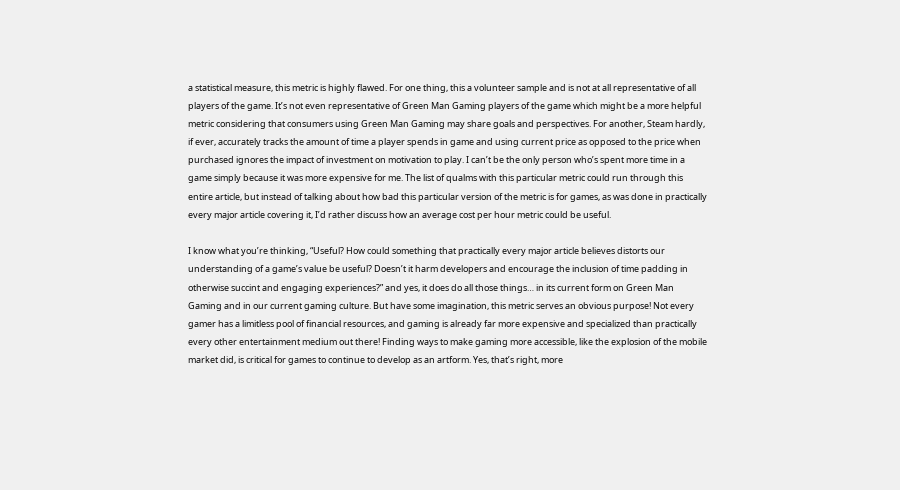a statistical measure, this metric is highly flawed. For one thing, this a volunteer sample and is not at all representative of all players of the game. It’s not even representative of Green Man Gaming players of the game which might be a more helpful metric considering that consumers using Green Man Gaming may share goals and perspectives. For another, Steam hardly, if ever, accurately tracks the amount of time a player spends in game and using current price as opposed to the price when purchased ignores the impact of investment on motivation to play. I can’t be the only person who’s spent more time in a game simply because it was more expensive for me. The list of qualms with this particular metric could run through this entire article, but instead of talking about how bad this particular version of the metric is for games, as was done in practically every major article covering it, I’d rather discuss how an average cost per hour metric could be useful.

I know what you’re thinking, “Useful? How could something that practically every major article believes distorts our understanding of a game’s value be useful? Doesn’t it harm developers and encourage the inclusion of time padding in otherwise succint and engaging experiences?” and yes, it does do all those things… in its current form on Green Man Gaming and in our current gaming culture. But have some imagination, this metric serves an obvious purpose! Not every gamer has a limitless pool of financial resources, and gaming is already far more expensive and specialized than practically every other entertainment medium out there! Finding ways to make gaming more accessible, like the explosion of the mobile market did, is critical for games to continue to develop as an artform. Yes, that’s right, more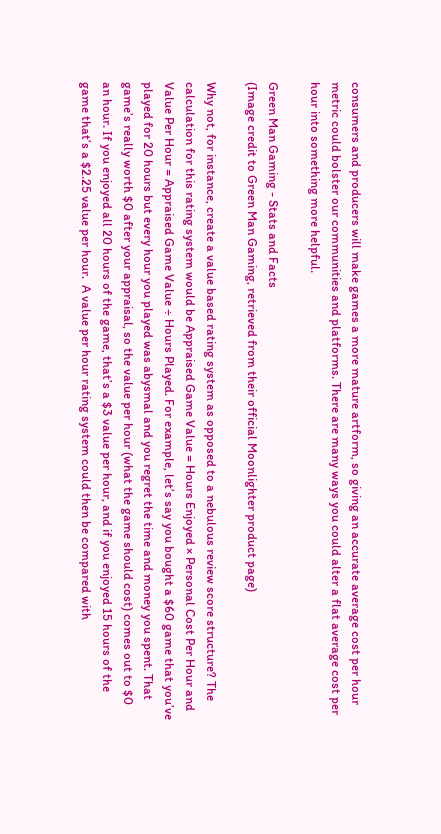consumers and producers will make games a more mature artform, so giving an accurate average cost per hour metric could bolster our communities and platforms. There are many ways you could alter a flat average cost per hour into something more helpful.

Green Man Gaming - Stats and Facts
(Image credit to Green Man Gaming, retrieved from their official Moonlighter product page)

Why not, for instance, create a value based rating system as opposed to a nebulous review score structure? The calculation for this rating system would be Appraised Game Value = Hours Enjoyed × Personal Cost Per Hour and Value Per Hour = Appraised Game Value ÷ Hours Played. For example, let’s say you bought a $60 game that you’ve played for 20 hours but every hour you played was abysmal and you regret the time and money you spent. That game’s really worth $0 after your appraisal, so the value per hour (what the game should cost) comes out to $0 an hour. If you enjoyed all 20 hours of the game, that’s a $3 value per hour, and if you enjoyed 15 hours of the game that’s a $2.25 value per hour.  A value per hour rating system could then be compared with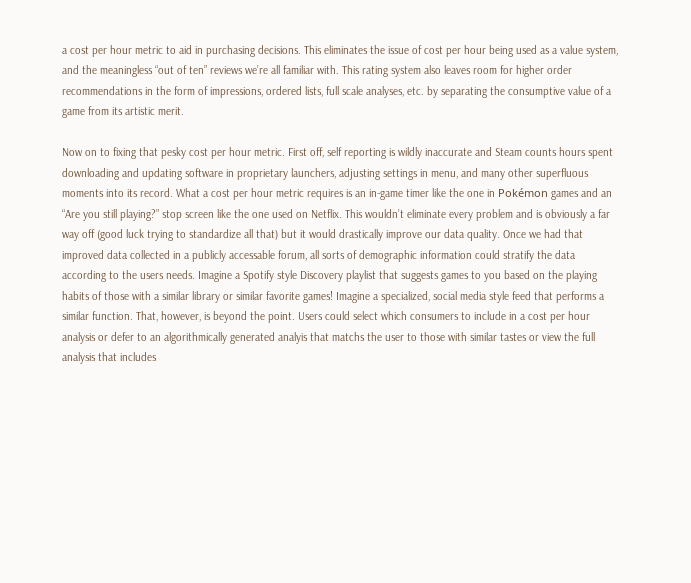a cost per hour metric to aid in purchasing decisions. This eliminates the issue of cost per hour being used as a value system, and the meaningless “out of ten” reviews we’re all familiar with. This rating system also leaves room for higher order recommendations in the form of impressions, ordered lists, full scale analyses, etc. by separating the consumptive value of a game from its artistic merit.

Now on to fixing that pesky cost per hour metric. First off, self reporting is wildly inaccurate and Steam counts hours spent downloading and updating software in proprietary launchers, adjusting settings in menu, and many other superfluous moments into its record. What a cost per hour metric requires is an in-game timer like the one in Pokémon games and an “Are you still playing?” stop screen like the one used on Netflix. This wouldn’t eliminate every problem and is obviously a far way off (good luck trying to standardize all that) but it would drastically improve our data quality. Once we had that improved data collected in a publicly accessable forum, all sorts of demographic information could stratify the data according to the users needs. Imagine a Spotify style Discovery playlist that suggests games to you based on the playing habits of those with a similar library or similar favorite games! Imagine a specialized, social media style feed that performs a similar function. That, however, is beyond the point. Users could select which consumers to include in a cost per hour analysis or defer to an algorithmically generated analyis that matchs the user to those with similar tastes or view the full analysis that includes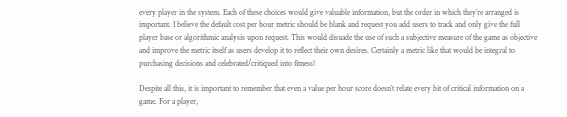every player in the system. Each of these choices would give valuable information, but the order in which they’re arranged is important. I believe the default cost per hour metric should be blank and request you add users to track and only give the full player base or algorithmic analysis upon request. This would disuade the use of such a subjective measure of the game as objective and improve the metric itself as users develop it to reflect their own desires. Certainly a metric like that would be integral to purchasing decisions and celebrated/critiqued into fitness!

Despite all this, it is important to remember that even a value per hour score doesn’t relate every bit of critical information on a game. For a player,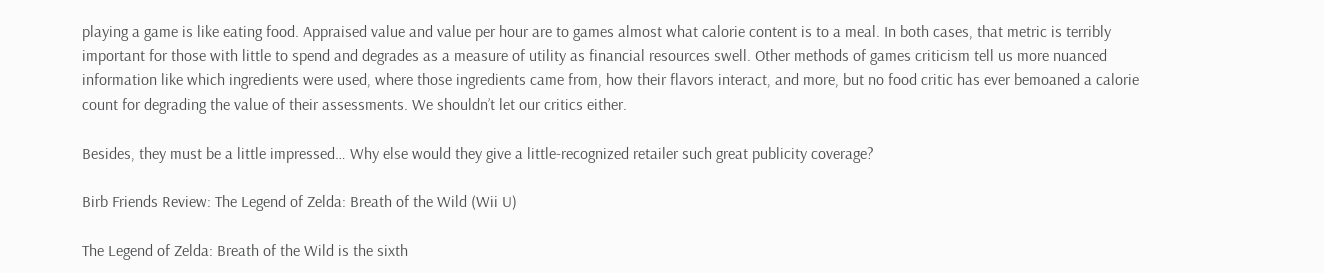playing a game is like eating food. Appraised value and value per hour are to games almost what calorie content is to a meal. In both cases, that metric is terribly important for those with little to spend and degrades as a measure of utility as financial resources swell. Other methods of games criticism tell us more nuanced information like which ingredients were used, where those ingredients came from, how their flavors interact, and more, but no food critic has ever bemoaned a calorie count for degrading the value of their assessments. We shouldn’t let our critics either.

Besides, they must be a little impressed… Why else would they give a little-recognized retailer such great publicity coverage?

Birb Friends Review: The Legend of Zelda: Breath of the Wild (Wii U)

The Legend of Zelda: Breath of the Wild is the sixth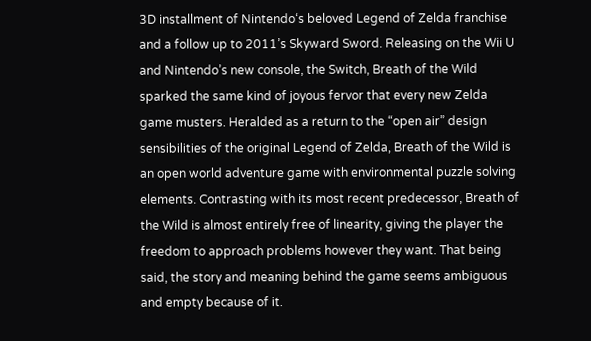3D installment of Nintendo‘s beloved Legend of Zelda franchise and a follow up to 2011’s Skyward Sword. Releasing on the Wii U and Nintendo’s new console, the Switch, Breath of the Wild sparked the same kind of joyous fervor that every new Zelda game musters. Heralded as a return to the “open air” design sensibilities of the original Legend of Zelda, Breath of the Wild is an open world adventure game with environmental puzzle solving elements. Contrasting with its most recent predecessor, Breath of the Wild is almost entirely free of linearity, giving the player the freedom to approach problems however they want. That being said, the story and meaning behind the game seems ambiguous and empty because of it.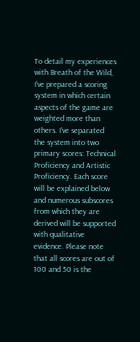To detail my experiences with Breath of the Wild, I’ve prepared a scoring system in which certain aspects of the game are weighted more than others. I’ve separated the system into two primary scores: Technical Proficiency and Artistic Proficiency. Each score will be explained below and numerous subscores from which they are derived will be supported with qualitative evidence. Please note that all scores are out of 100 and 50 is the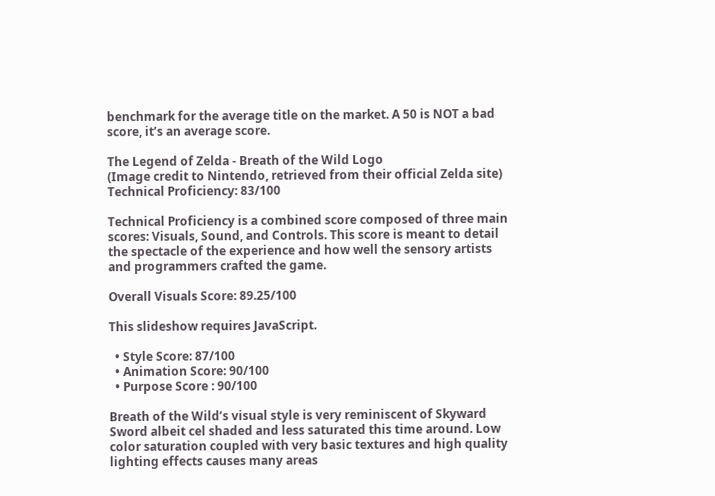benchmark for the average title on the market. A 50 is NOT a bad score, it’s an average score.

The Legend of Zelda - Breath of the Wild Logo
(Image credit to Nintendo, retrieved from their official Zelda site)
Technical Proficiency: 83/100

Technical Proficiency is a combined score composed of three main scores: Visuals, Sound, and Controls. This score is meant to detail the spectacle of the experience and how well the sensory artists and programmers crafted the game.

Overall Visuals Score: 89.25/100

This slideshow requires JavaScript.

  • Style Score: 87/100
  • Animation Score: 90/100
  • Purpose Score : 90/100

Breath of the Wild’s visual style is very reminiscent of Skyward Sword albeit cel shaded and less saturated this time around. Low color saturation coupled with very basic textures and high quality lighting effects causes many areas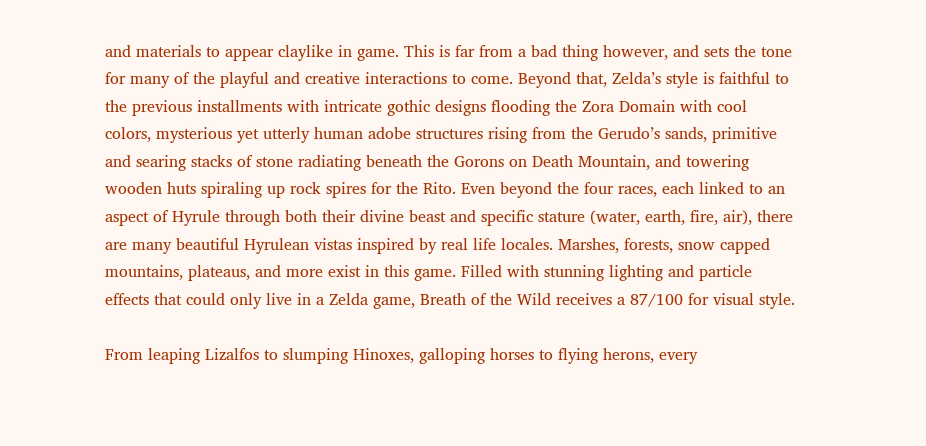and materials to appear claylike in game. This is far from a bad thing however, and sets the tone for many of the playful and creative interactions to come. Beyond that, Zelda’s style is faithful to the previous installments with intricate gothic designs flooding the Zora Domain with cool colors, mysterious yet utterly human adobe structures rising from the Gerudo’s sands, primitive and searing stacks of stone radiating beneath the Gorons on Death Mountain, and towering wooden huts spiraling up rock spires for the Rito. Even beyond the four races, each linked to an aspect of Hyrule through both their divine beast and specific stature (water, earth, fire, air), there are many beautiful Hyrulean vistas inspired by real life locales. Marshes, forests, snow capped mountains, plateaus, and more exist in this game. Filled with stunning lighting and particle effects that could only live in a Zelda game, Breath of the Wild receives a 87/100 for visual style.

From leaping Lizalfos to slumping Hinoxes, galloping horses to flying herons, every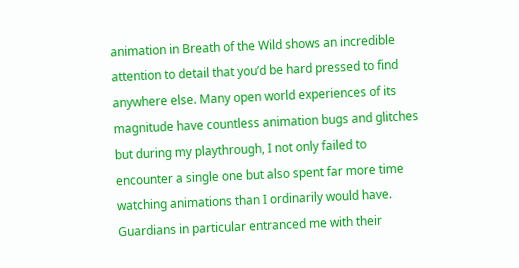animation in Breath of the Wild shows an incredible attention to detail that you’d be hard pressed to find anywhere else. Many open world experiences of its magnitude have countless animation bugs and glitches but during my playthrough, I not only failed to encounter a single one but also spent far more time watching animations than I ordinarily would have. Guardians in particular entranced me with their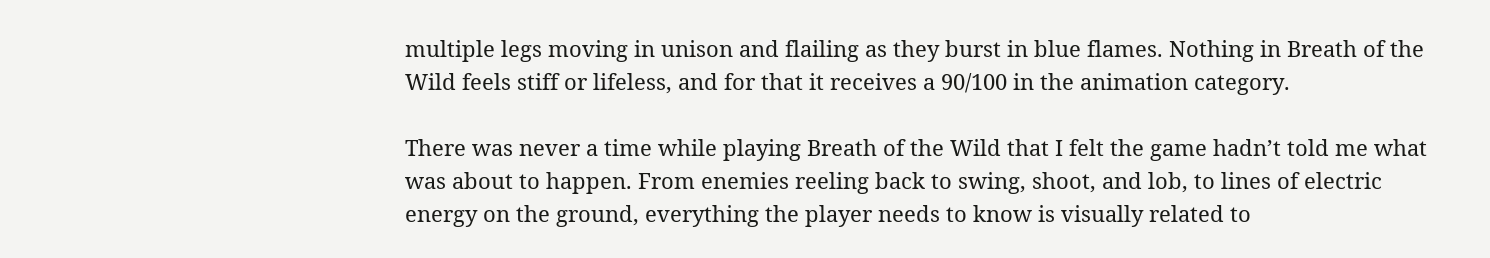multiple legs moving in unison and flailing as they burst in blue flames. Nothing in Breath of the Wild feels stiff or lifeless, and for that it receives a 90/100 in the animation category.

There was never a time while playing Breath of the Wild that I felt the game hadn’t told me what was about to happen. From enemies reeling back to swing, shoot, and lob, to lines of electric energy on the ground, everything the player needs to know is visually related to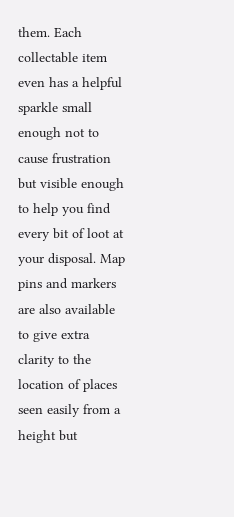them. Each collectable item even has a helpful sparkle small enough not to cause frustration but visible enough to help you find every bit of loot at your disposal. Map pins and markers are also available to give extra clarity to the location of places seen easily from a height but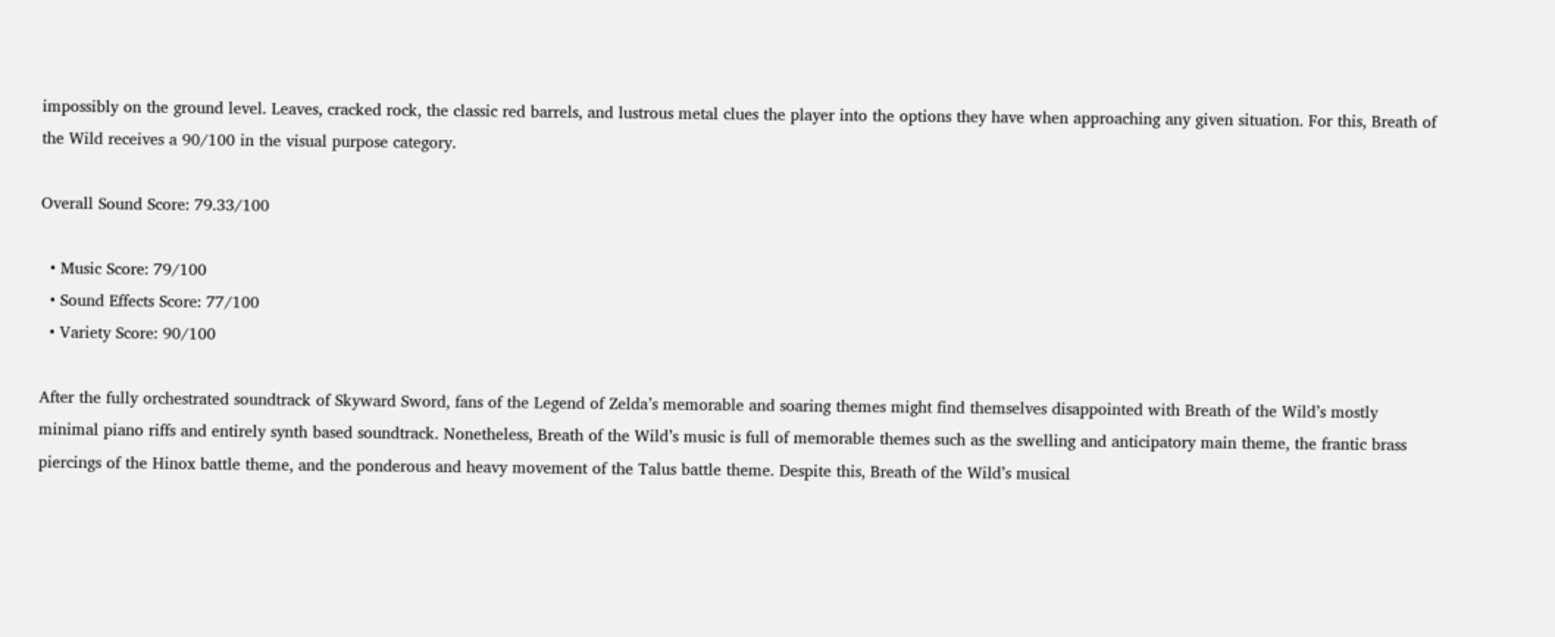impossibly on the ground level. Leaves, cracked rock, the classic red barrels, and lustrous metal clues the player into the options they have when approaching any given situation. For this, Breath of the Wild receives a 90/100 in the visual purpose category.

Overall Sound Score: 79.33/100

  • Music Score: 79/100
  • Sound Effects Score: 77/100
  • Variety Score: 90/100

After the fully orchestrated soundtrack of Skyward Sword, fans of the Legend of Zelda’s memorable and soaring themes might find themselves disappointed with Breath of the Wild’s mostly minimal piano riffs and entirely synth based soundtrack. Nonetheless, Breath of the Wild’s music is full of memorable themes such as the swelling and anticipatory main theme, the frantic brass piercings of the Hinox battle theme, and the ponderous and heavy movement of the Talus battle theme. Despite this, Breath of the Wild’s musical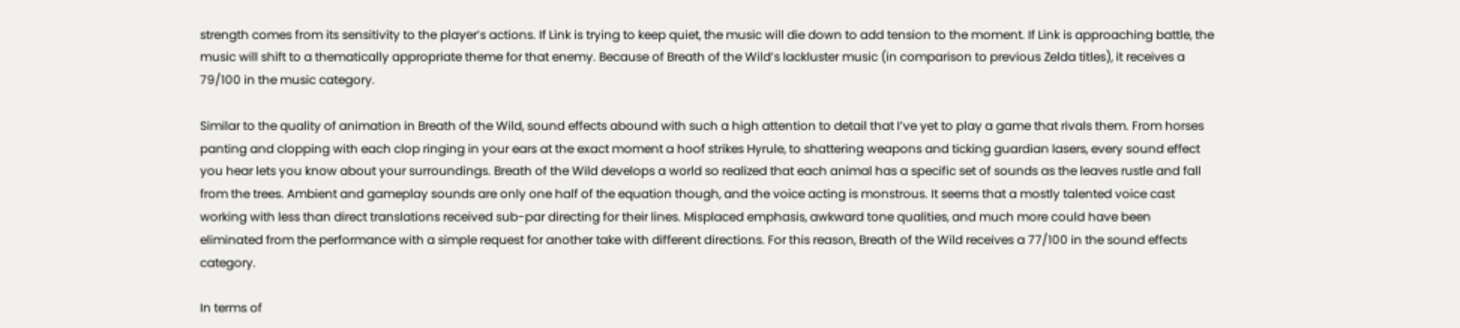strength comes from its sensitivity to the player’s actions. If Link is trying to keep quiet, the music will die down to add tension to the moment. If Link is approaching battle, the music will shift to a thematically appropriate theme for that enemy. Because of Breath of the Wild’s lackluster music (in comparison to previous Zelda titles), it receives a 79/100 in the music category.

Similar to the quality of animation in Breath of the Wild, sound effects abound with such a high attention to detail that I’ve yet to play a game that rivals them. From horses panting and clopping with each clop ringing in your ears at the exact moment a hoof strikes Hyrule, to shattering weapons and ticking guardian lasers, every sound effect you hear lets you know about your surroundings. Breath of the Wild develops a world so realized that each animal has a specific set of sounds as the leaves rustle and fall from the trees. Ambient and gameplay sounds are only one half of the equation though, and the voice acting is monstrous. It seems that a mostly talented voice cast working with less than direct translations received sub-par directing for their lines. Misplaced emphasis, awkward tone qualities, and much more could have been eliminated from the performance with a simple request for another take with different directions. For this reason, Breath of the Wild receives a 77/100 in the sound effects category.

In terms of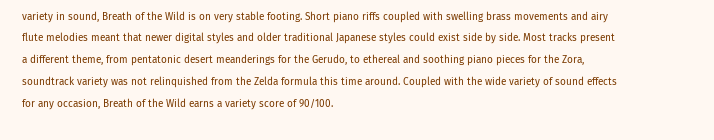variety in sound, Breath of the Wild is on very stable footing. Short piano riffs coupled with swelling brass movements and airy flute melodies meant that newer digital styles and older traditional Japanese styles could exist side by side. Most tracks present a different theme, from pentatonic desert meanderings for the Gerudo, to ethereal and soothing piano pieces for the Zora, soundtrack variety was not relinquished from the Zelda formula this time around. Coupled with the wide variety of sound effects for any occasion, Breath of the Wild earns a variety score of 90/100.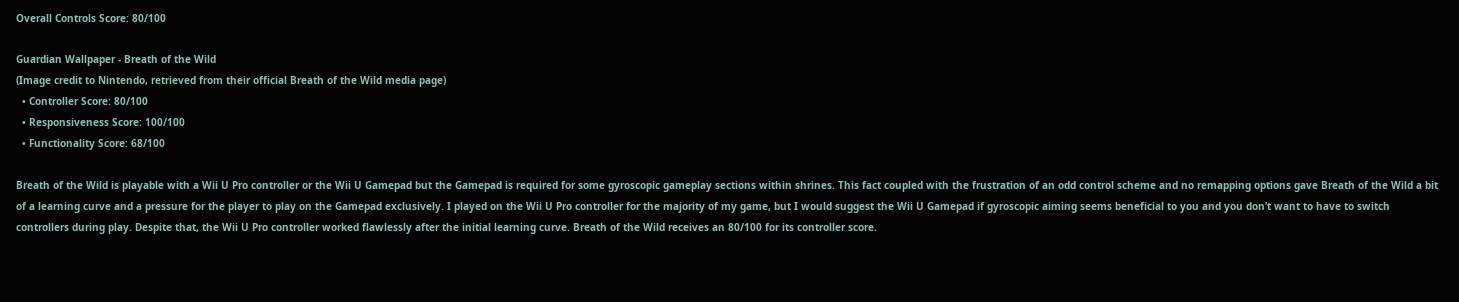Overall Controls Score: 80/100

Guardian Wallpaper - Breath of the Wild
(Image credit to Nintendo, retrieved from their official Breath of the Wild media page)
  • Controller Score: 80/100
  • Responsiveness Score: 100/100
  • Functionality Score: 68/100

Breath of the Wild is playable with a Wii U Pro controller or the Wii U Gamepad but the Gamepad is required for some gyroscopic gameplay sections within shrines. This fact coupled with the frustration of an odd control scheme and no remapping options gave Breath of the Wild a bit of a learning curve and a pressure for the player to play on the Gamepad exclusively. I played on the Wii U Pro controller for the majority of my game, but I would suggest the Wii U Gamepad if gyroscopic aiming seems beneficial to you and you don’t want to have to switch controllers during play. Despite that, the Wii U Pro controller worked flawlessly after the initial learning curve. Breath of the Wild receives an 80/100 for its controller score.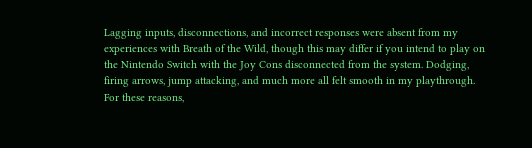Lagging inputs, disconnections, and incorrect responses were absent from my experiences with Breath of the Wild, though this may differ if you intend to play on the Nintendo Switch with the Joy Cons disconnected from the system. Dodging, firing arrows, jump attacking, and much more all felt smooth in my playthrough. For these reasons,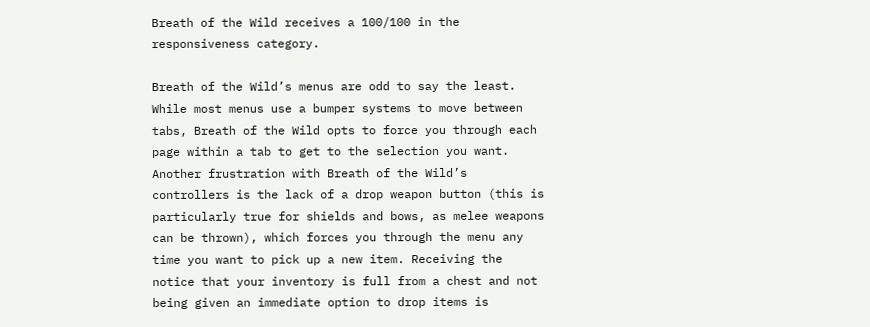Breath of the Wild receives a 100/100 in the responsiveness category.

Breath of the Wild’s menus are odd to say the least. While most menus use a bumper systems to move between tabs, Breath of the Wild opts to force you through each page within a tab to get to the selection you want. Another frustration with Breath of the Wild’s controllers is the lack of a drop weapon button (this is particularly true for shields and bows, as melee weapons can be thrown), which forces you through the menu any time you want to pick up a new item. Receiving the notice that your inventory is full from a chest and not being given an immediate option to drop items is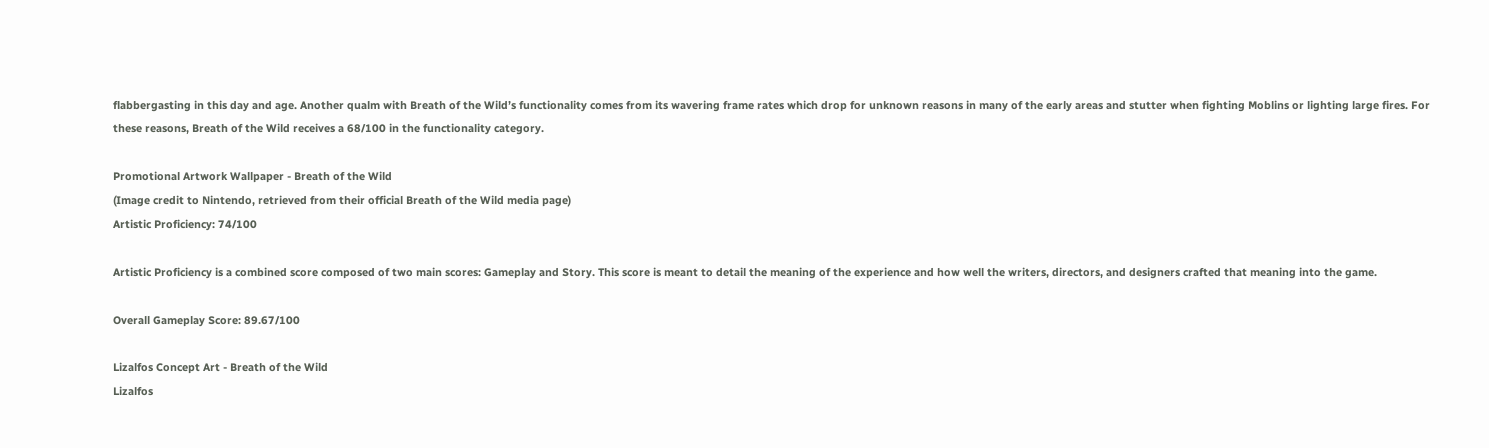flabbergasting in this day and age. Another qualm with Breath of the Wild’s functionality comes from its wavering frame rates which drop for unknown reasons in many of the early areas and stutter when fighting Moblins or lighting large fires. For these reasons, Breath of the Wild receives a 68/100 in the functionality category.

Promotional Artwork Wallpaper - Breath of the Wild
(Image credit to Nintendo, retrieved from their official Breath of the Wild media page)
Artistic Proficiency: 74/100

Artistic Proficiency is a combined score composed of two main scores: Gameplay and Story. This score is meant to detail the meaning of the experience and how well the writers, directors, and designers crafted that meaning into the game.

Overall Gameplay Score: 89.67/100

Lizalfos Concept Art - Breath of the Wild
Lizalfos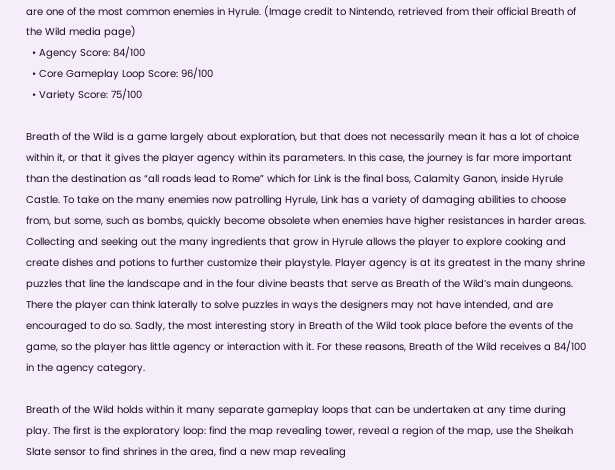are one of the most common enemies in Hyrule. (Image credit to Nintendo, retrieved from their official Breath of the Wild media page)
  • Agency Score: 84/100
  • Core Gameplay Loop Score: 96/100
  • Variety Score: 75/100

Breath of the Wild is a game largely about exploration, but that does not necessarily mean it has a lot of choice within it, or that it gives the player agency within its parameters. In this case, the journey is far more important than the destination as “all roads lead to Rome” which for Link is the final boss, Calamity Ganon, inside Hyrule Castle. To take on the many enemies now patrolling Hyrule, Link has a variety of damaging abilities to choose from, but some, such as bombs, quickly become obsolete when enemies have higher resistances in harder areas. Collecting and seeking out the many ingredients that grow in Hyrule allows the player to explore cooking and create dishes and potions to further customize their playstyle. Player agency is at its greatest in the many shrine puzzles that line the landscape and in the four divine beasts that serve as Breath of the Wild’s main dungeons. There the player can think laterally to solve puzzles in ways the designers may not have intended, and are encouraged to do so. Sadly, the most interesting story in Breath of the Wild took place before the events of the game, so the player has little agency or interaction with it. For these reasons, Breath of the Wild receives a 84/100 in the agency category.

Breath of the Wild holds within it many separate gameplay loops that can be undertaken at any time during play. The first is the exploratory loop: find the map revealing tower, reveal a region of the map, use the Sheikah Slate sensor to find shrines in the area, find a new map revealing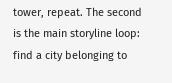tower, repeat. The second is the main storyline loop: find a city belonging to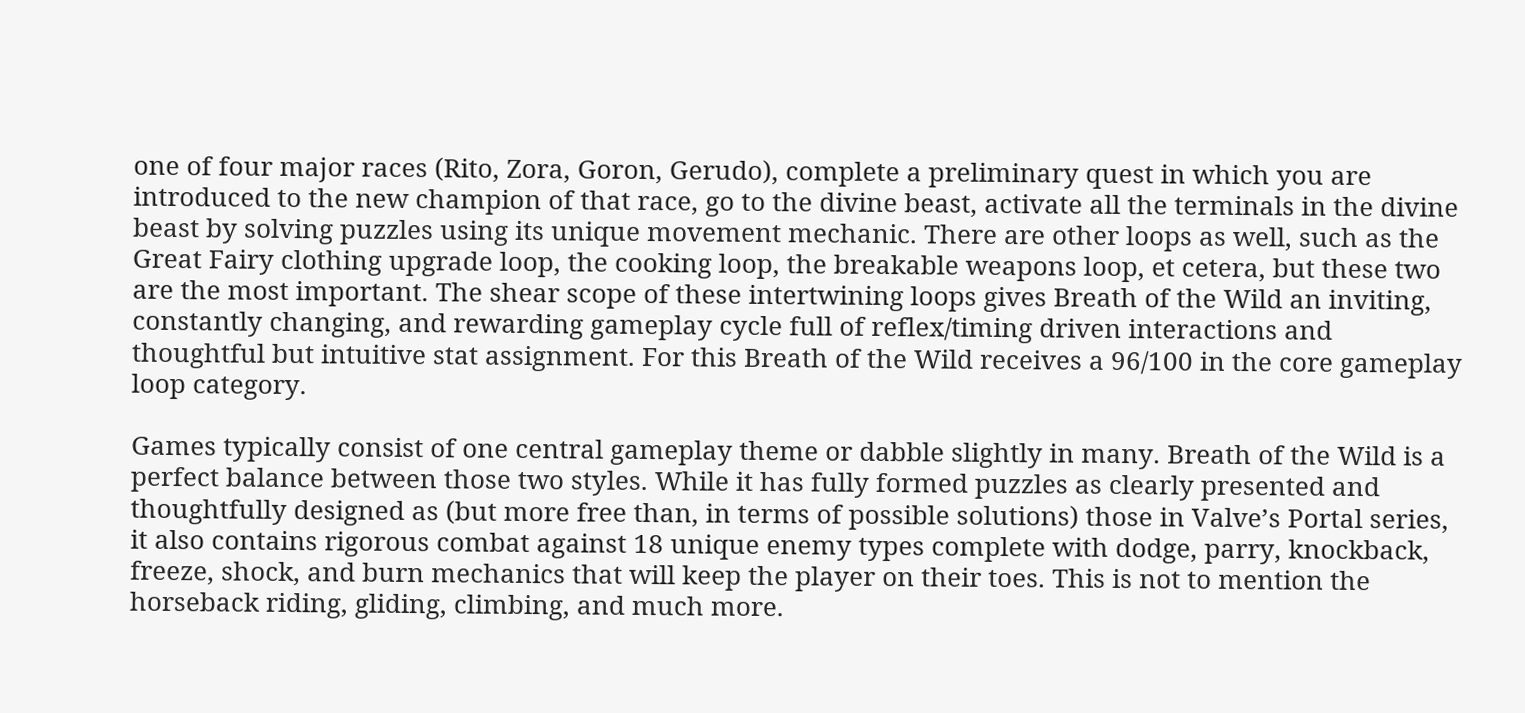one of four major races (Rito, Zora, Goron, Gerudo), complete a preliminary quest in which you are introduced to the new champion of that race, go to the divine beast, activate all the terminals in the divine beast by solving puzzles using its unique movement mechanic. There are other loops as well, such as the Great Fairy clothing upgrade loop, the cooking loop, the breakable weapons loop, et cetera, but these two are the most important. The shear scope of these intertwining loops gives Breath of the Wild an inviting, constantly changing, and rewarding gameplay cycle full of reflex/timing driven interactions and thoughtful but intuitive stat assignment. For this Breath of the Wild receives a 96/100 in the core gameplay loop category.

Games typically consist of one central gameplay theme or dabble slightly in many. Breath of the Wild is a perfect balance between those two styles. While it has fully formed puzzles as clearly presented and thoughtfully designed as (but more free than, in terms of possible solutions) those in Valve’s Portal series, it also contains rigorous combat against 18 unique enemy types complete with dodge, parry, knockback, freeze, shock, and burn mechanics that will keep the player on their toes. This is not to mention the horseback riding, gliding, climbing, and much more.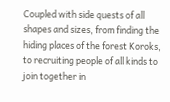Coupled with side quests of all shapes and sizes, from finding the hiding places of the forest Koroks, to recruiting people of all kinds to join together in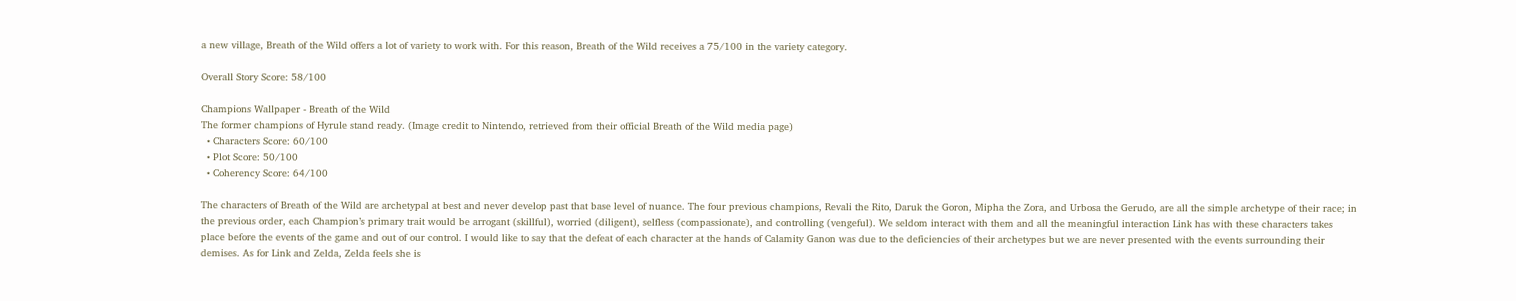a new village, Breath of the Wild offers a lot of variety to work with. For this reason, Breath of the Wild receives a 75/100 in the variety category.

Overall Story Score: 58/100

Champions Wallpaper - Breath of the Wild
The former champions of Hyrule stand ready. (Image credit to Nintendo, retrieved from their official Breath of the Wild media page)
  • Characters Score: 60/100
  • Plot Score: 50/100
  • Coherency Score: 64/100

The characters of Breath of the Wild are archetypal at best and never develop past that base level of nuance. The four previous champions, Revali the Rito, Daruk the Goron, Mipha the Zora, and Urbosa the Gerudo, are all the simple archetype of their race; in the previous order, each Champion’s primary trait would be arrogant (skillful), worried (diligent), selfless (compassionate), and controlling (vengeful). We seldom interact with them and all the meaningful interaction Link has with these characters takes place before the events of the game and out of our control. I would like to say that the defeat of each character at the hands of Calamity Ganon was due to the deficiencies of their archetypes but we are never presented with the events surrounding their demises. As for Link and Zelda, Zelda feels she is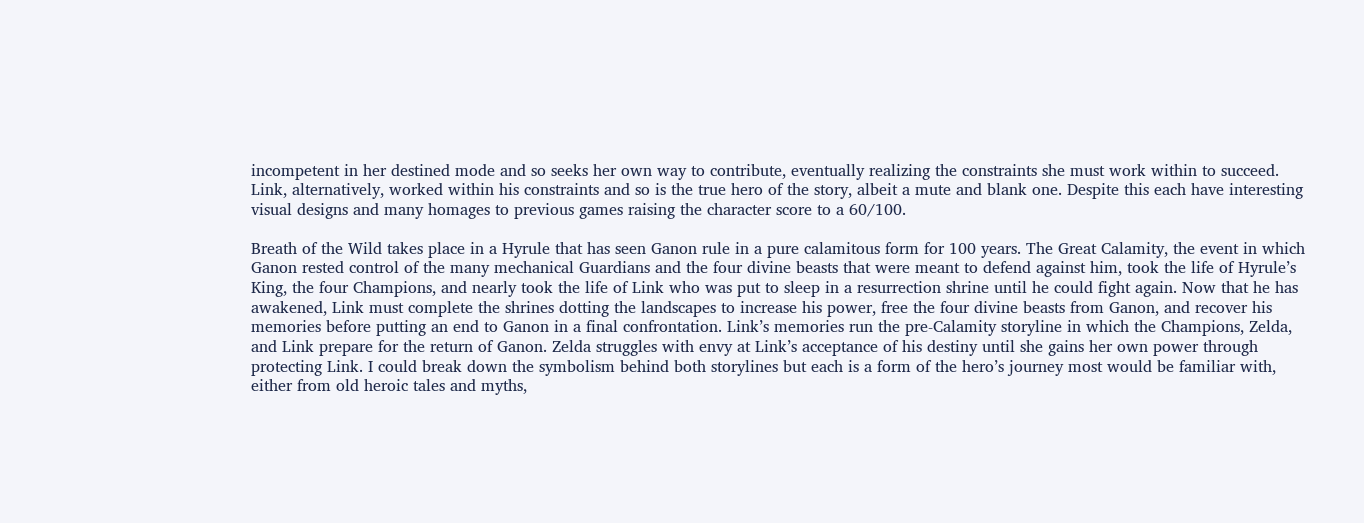incompetent in her destined mode and so seeks her own way to contribute, eventually realizing the constraints she must work within to succeed. Link, alternatively, worked within his constraints and so is the true hero of the story, albeit a mute and blank one. Despite this each have interesting visual designs and many homages to previous games raising the character score to a 60/100.

Breath of the Wild takes place in a Hyrule that has seen Ganon rule in a pure calamitous form for 100 years. The Great Calamity, the event in which Ganon rested control of the many mechanical Guardians and the four divine beasts that were meant to defend against him, took the life of Hyrule’s King, the four Champions, and nearly took the life of Link who was put to sleep in a resurrection shrine until he could fight again. Now that he has awakened, Link must complete the shrines dotting the landscapes to increase his power, free the four divine beasts from Ganon, and recover his memories before putting an end to Ganon in a final confrontation. Link’s memories run the pre-Calamity storyline in which the Champions, Zelda, and Link prepare for the return of Ganon. Zelda struggles with envy at Link’s acceptance of his destiny until she gains her own power through protecting Link. I could break down the symbolism behind both storylines but each is a form of the hero’s journey most would be familiar with, either from old heroic tales and myths,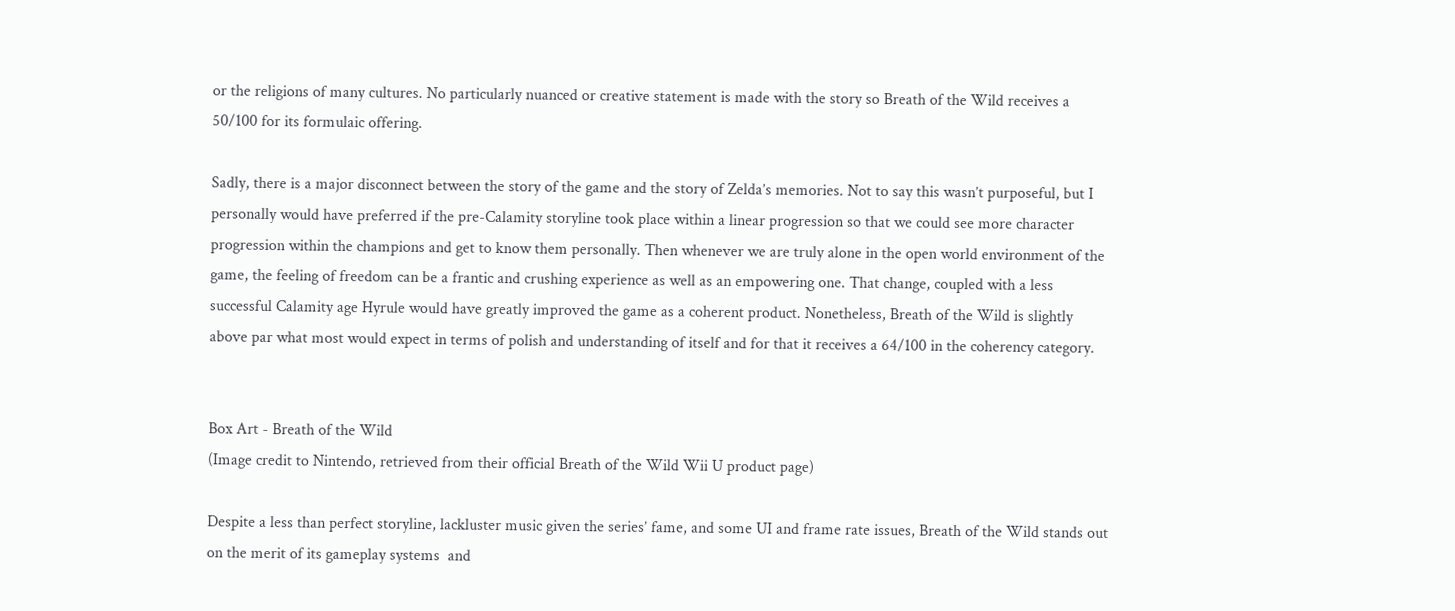or the religions of many cultures. No particularly nuanced or creative statement is made with the story so Breath of the Wild receives a 50/100 for its formulaic offering.

Sadly, there is a major disconnect between the story of the game and the story of Zelda’s memories. Not to say this wasn’t purposeful, but I personally would have preferred if the pre-Calamity storyline took place within a linear progression so that we could see more character progression within the champions and get to know them personally. Then whenever we are truly alone in the open world environment of the game, the feeling of freedom can be a frantic and crushing experience as well as an empowering one. That change, coupled with a less successful Calamity age Hyrule would have greatly improved the game as a coherent product. Nonetheless, Breath of the Wild is slightly above par what most would expect in terms of polish and understanding of itself and for that it receives a 64/100 in the coherency category.


Box Art - Breath of the Wild
(Image credit to Nintendo, retrieved from their official Breath of the Wild Wii U product page)

Despite a less than perfect storyline, lackluster music given the series’ fame, and some UI and frame rate issues, Breath of the Wild stands out on the merit of its gameplay systems  and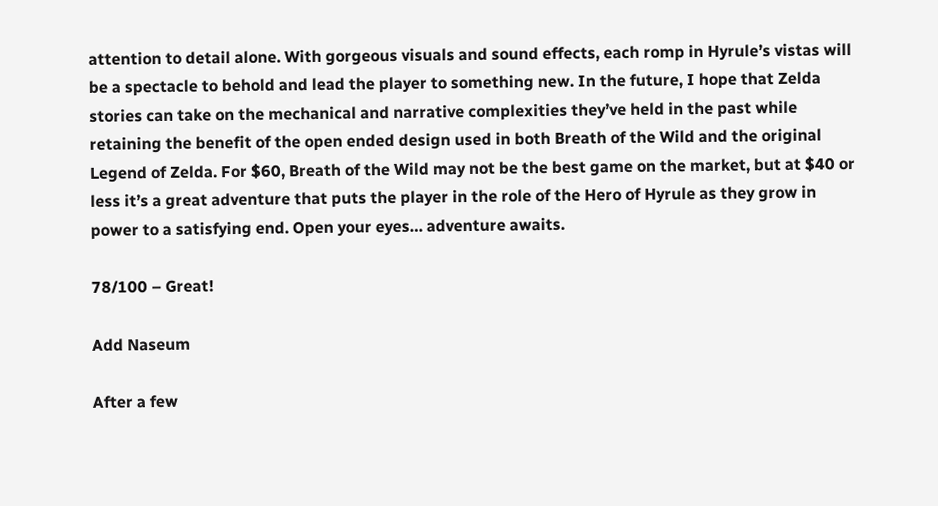attention to detail alone. With gorgeous visuals and sound effects, each romp in Hyrule’s vistas will be a spectacle to behold and lead the player to something new. In the future, I hope that Zelda stories can take on the mechanical and narrative complexities they’ve held in the past while retaining the benefit of the open ended design used in both Breath of the Wild and the original Legend of Zelda. For $60, Breath of the Wild may not be the best game on the market, but at $40 or less it’s a great adventure that puts the player in the role of the Hero of Hyrule as they grow in power to a satisfying end. Open your eyes… adventure awaits.

78/100 – Great!

Add Naseum

After a few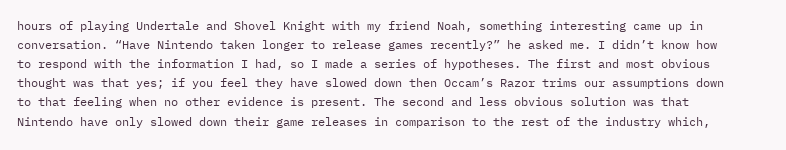hours of playing Undertale and Shovel Knight with my friend Noah, something interesting came up in conversation. “Have Nintendo taken longer to release games recently?” he asked me. I didn’t know how to respond with the information I had, so I made a series of hypotheses. The first and most obvious thought was that yes; if you feel they have slowed down then Occam’s Razor trims our assumptions down to that feeling when no other evidence is present. The second and less obvious solution was that Nintendo have only slowed down their game releases in comparison to the rest of the industry which,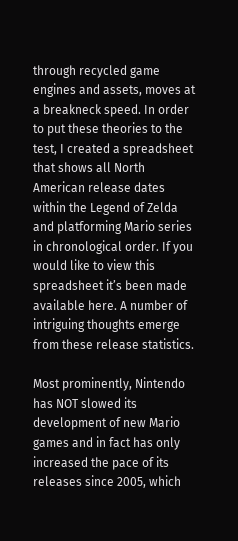through recycled game engines and assets, moves at a breakneck speed. In order to put these theories to the test, I created a spreadsheet that shows all North American release dates within the Legend of Zelda and platforming Mario series in chronological order. If you would like to view this spreadsheet it’s been made available here. A number of intriguing thoughts emerge from these release statistics.

Most prominently, Nintendo has NOT slowed its development of new Mario games and in fact has only increased the pace of its releases since 2005, which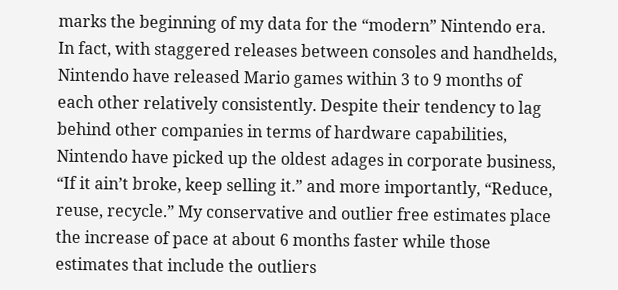marks the beginning of my data for the “modern” Nintendo era. In fact, with staggered releases between consoles and handhelds, Nintendo have released Mario games within 3 to 9 months of each other relatively consistently. Despite their tendency to lag behind other companies in terms of hardware capabilities, Nintendo have picked up the oldest adages in corporate business, “If it ain’t broke, keep selling it.” and more importantly, “Reduce, reuse, recycle.” My conservative and outlier free estimates place the increase of pace at about 6 months faster while those estimates that include the outliers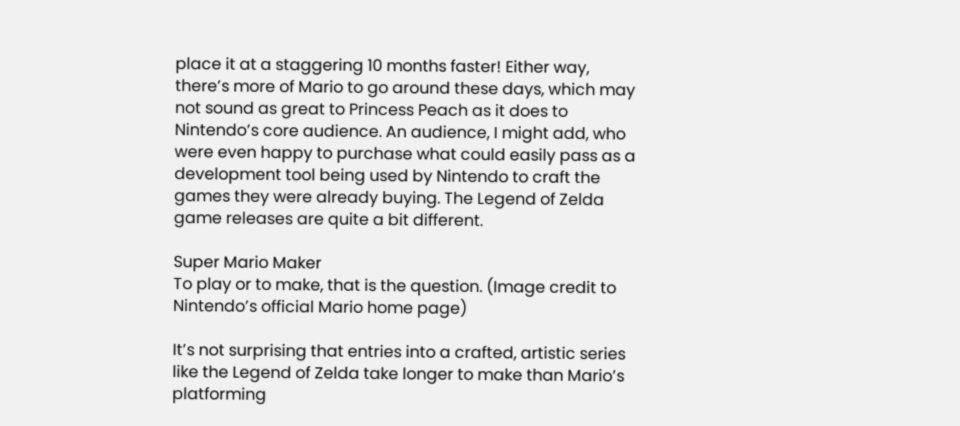place it at a staggering 10 months faster! Either way, there’s more of Mario to go around these days, which may not sound as great to Princess Peach as it does to Nintendo’s core audience. An audience, I might add, who were even happy to purchase what could easily pass as a development tool being used by Nintendo to craft the games they were already buying. The Legend of Zelda game releases are quite a bit different.

Super Mario Maker
To play or to make, that is the question. (Image credit to Nintendo’s official Mario home page)

It’s not surprising that entries into a crafted, artistic series like the Legend of Zelda take longer to make than Mario’s platforming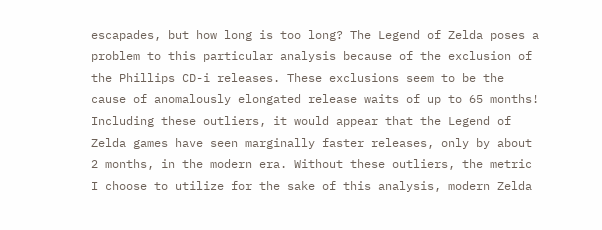escapades, but how long is too long? The Legend of Zelda poses a problem to this particular analysis because of the exclusion of the Phillips CD-i releases. These exclusions seem to be the cause of anomalously elongated release waits of up to 65 months! Including these outliers, it would appear that the Legend of Zelda games have seen marginally faster releases, only by about 2 months, in the modern era. Without these outliers, the metric I choose to utilize for the sake of this analysis, modern Zelda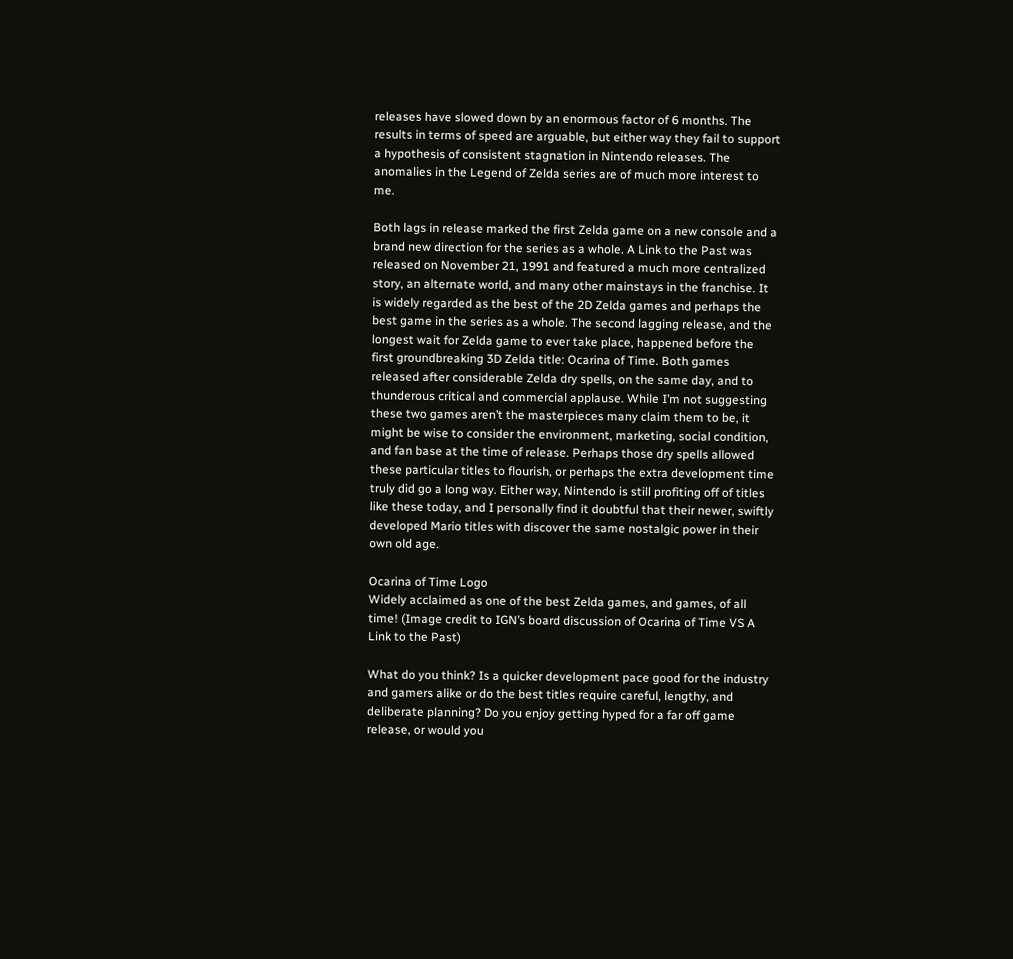releases have slowed down by an enormous factor of 6 months. The results in terms of speed are arguable, but either way they fail to support a hypothesis of consistent stagnation in Nintendo releases. The anomalies in the Legend of Zelda series are of much more interest to me.

Both lags in release marked the first Zelda game on a new console and a brand new direction for the series as a whole. A Link to the Past was released on November 21, 1991 and featured a much more centralized story, an alternate world, and many other mainstays in the franchise. It is widely regarded as the best of the 2D Zelda games and perhaps the best game in the series as a whole. The second lagging release, and the longest wait for Zelda game to ever take place, happened before the first groundbreaking 3D Zelda title: Ocarina of Time. Both games released after considerable Zelda dry spells, on the same day, and to thunderous critical and commercial applause. While I’m not suggesting these two games aren’t the masterpieces many claim them to be, it might be wise to consider the environment, marketing, social condition, and fan base at the time of release. Perhaps those dry spells allowed these particular titles to flourish, or perhaps the extra development time truly did go a long way. Either way, Nintendo is still profiting off of titles like these today, and I personally find it doubtful that their newer, swiftly developed Mario titles with discover the same nostalgic power in their own old age.

Ocarina of Time Logo
Widely acclaimed as one of the best Zelda games, and games, of all time! (Image credit to IGN’s board discussion of Ocarina of Time VS A Link to the Past)

What do you think? Is a quicker development pace good for the industry and gamers alike or do the best titles require careful, lengthy, and deliberate planning? Do you enjoy getting hyped for a far off game release, or would you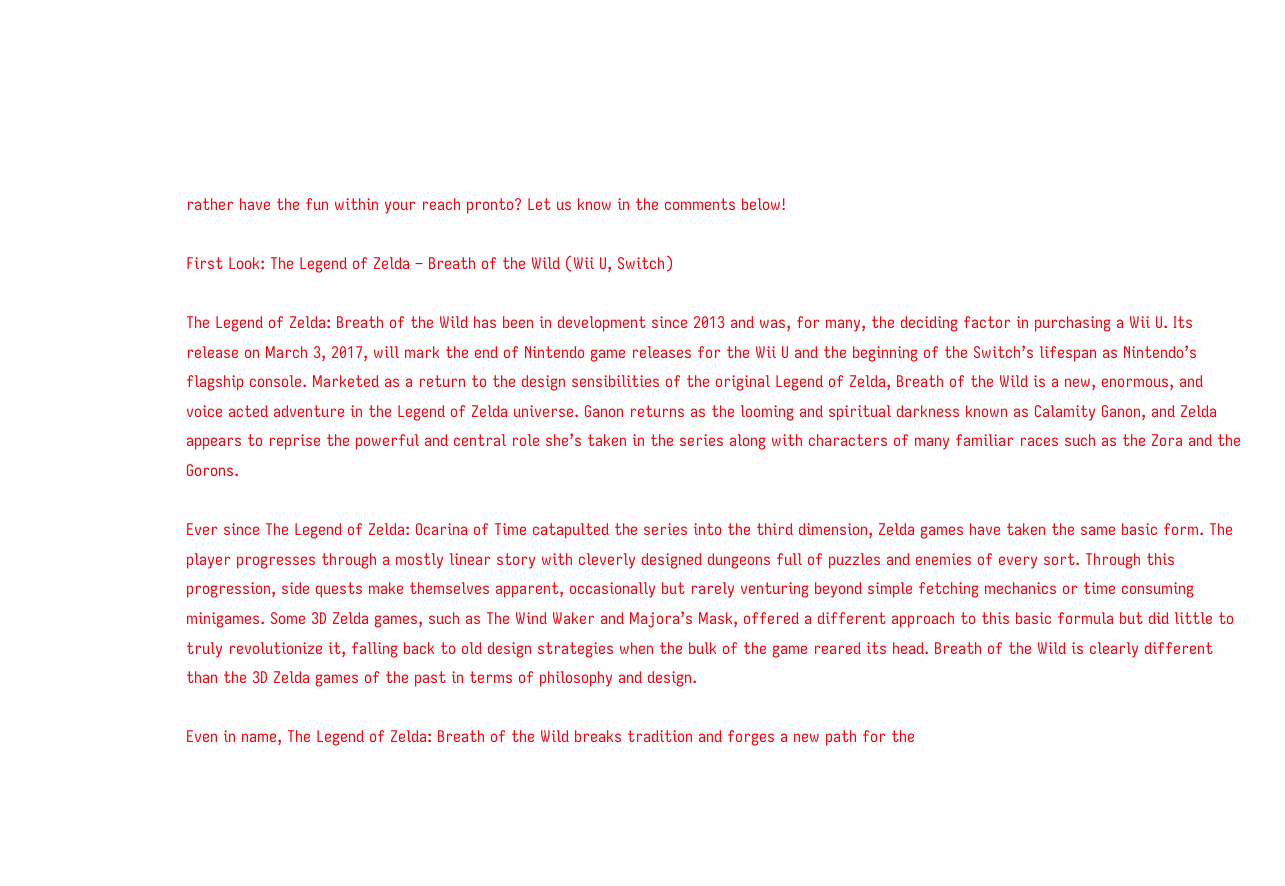rather have the fun within your reach pronto? Let us know in the comments below!

First Look: The Legend of Zelda – Breath of the Wild (Wii U, Switch)

The Legend of Zelda: Breath of the Wild has been in development since 2013 and was, for many, the deciding factor in purchasing a Wii U. Its release on March 3, 2017, will mark the end of Nintendo game releases for the Wii U and the beginning of the Switch’s lifespan as Nintendo’s flagship console. Marketed as a return to the design sensibilities of the original Legend of Zelda, Breath of the Wild is a new, enormous, and voice acted adventure in the Legend of Zelda universe. Ganon returns as the looming and spiritual darkness known as Calamity Ganon, and Zelda appears to reprise the powerful and central role she’s taken in the series along with characters of many familiar races such as the Zora and the Gorons.

Ever since The Legend of Zelda: Ocarina of Time catapulted the series into the third dimension, Zelda games have taken the same basic form. The player progresses through a mostly linear story with cleverly designed dungeons full of puzzles and enemies of every sort. Through this progression, side quests make themselves apparent, occasionally but rarely venturing beyond simple fetching mechanics or time consuming minigames. Some 3D Zelda games, such as The Wind Waker and Majora’s Mask, offered a different approach to this basic formula but did little to truly revolutionize it, falling back to old design strategies when the bulk of the game reared its head. Breath of the Wild is clearly different than the 3D Zelda games of the past in terms of philosophy and design.

Even in name, The Legend of Zelda: Breath of the Wild breaks tradition and forges a new path for the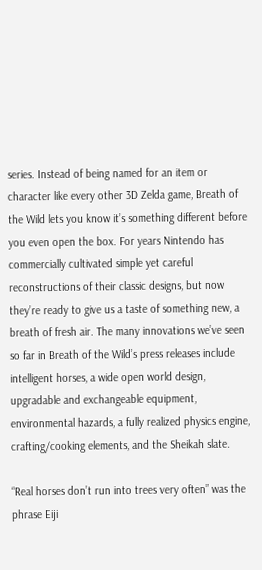series. Instead of being named for an item or character like every other 3D Zelda game, Breath of the Wild lets you know it’s something different before you even open the box. For years Nintendo has commercially cultivated simple yet careful reconstructions of their classic designs, but now they’re ready to give us a taste of something new, a breath of fresh air. The many innovations we’ve seen so far in Breath of the Wild’s press releases include intelligent horses, a wide open world design, upgradable and exchangeable equipment, environmental hazards, a fully realized physics engine, crafting/cooking elements, and the Sheikah slate.

“Real horses don’t run into trees very often” was the phrase Eiji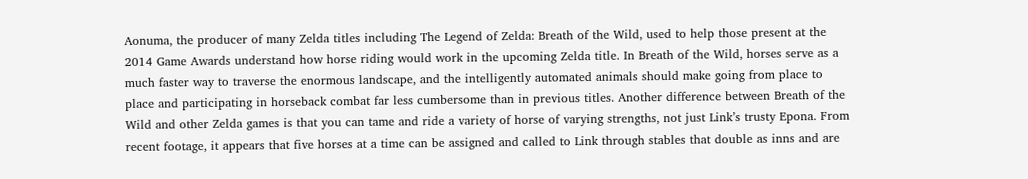Aonuma, the producer of many Zelda titles including The Legend of Zelda: Breath of the Wild, used to help those present at the 2014 Game Awards understand how horse riding would work in the upcoming Zelda title. In Breath of the Wild, horses serve as a much faster way to traverse the enormous landscape, and the intelligently automated animals should make going from place to place and participating in horseback combat far less cumbersome than in previous titles. Another difference between Breath of the Wild and other Zelda games is that you can tame and ride a variety of horse of varying strengths, not just Link’s trusty Epona. From recent footage, it appears that five horses at a time can be assigned and called to Link through stables that double as inns and are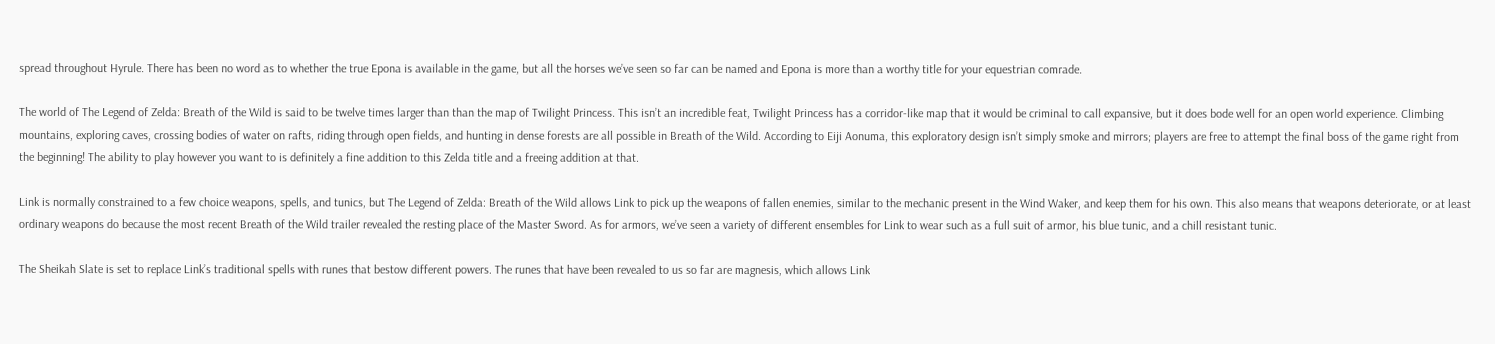spread throughout Hyrule. There has been no word as to whether the true Epona is available in the game, but all the horses we’ve seen so far can be named and Epona is more than a worthy title for your equestrian comrade.

The world of The Legend of Zelda: Breath of the Wild is said to be twelve times larger than than the map of Twilight Princess. This isn’t an incredible feat, Twilight Princess has a corridor-like map that it would be criminal to call expansive, but it does bode well for an open world experience. Climbing mountains, exploring caves, crossing bodies of water on rafts, riding through open fields, and hunting in dense forests are all possible in Breath of the Wild. According to Eiji Aonuma, this exploratory design isn’t simply smoke and mirrors; players are free to attempt the final boss of the game right from the beginning! The ability to play however you want to is definitely a fine addition to this Zelda title and a freeing addition at that.

Link is normally constrained to a few choice weapons, spells, and tunics, but The Legend of Zelda: Breath of the Wild allows Link to pick up the weapons of fallen enemies, similar to the mechanic present in the Wind Waker, and keep them for his own. This also means that weapons deteriorate, or at least ordinary weapons do because the most recent Breath of the Wild trailer revealed the resting place of the Master Sword. As for armors, we’ve seen a variety of different ensembles for Link to wear such as a full suit of armor, his blue tunic, and a chill resistant tunic.

The Sheikah Slate is set to replace Link’s traditional spells with runes that bestow different powers. The runes that have been revealed to us so far are magnesis, which allows Link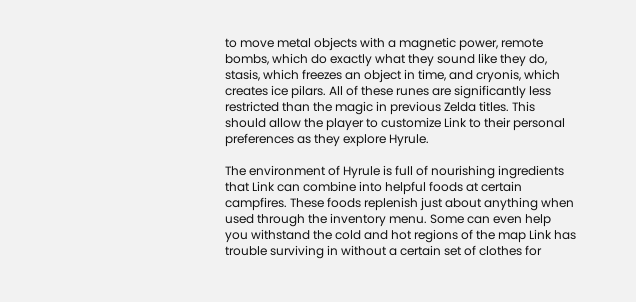to move metal objects with a magnetic power, remote bombs, which do exactly what they sound like they do, stasis, which freezes an object in time, and cryonis, which creates ice pilars. All of these runes are significantly less restricted than the magic in previous Zelda titles. This should allow the player to customize Link to their personal preferences as they explore Hyrule.

The environment of Hyrule is full of nourishing ingredients that Link can combine into helpful foods at certain campfires. These foods replenish just about anything when used through the inventory menu. Some can even help you withstand the cold and hot regions of the map Link has trouble surviving in without a certain set of clothes for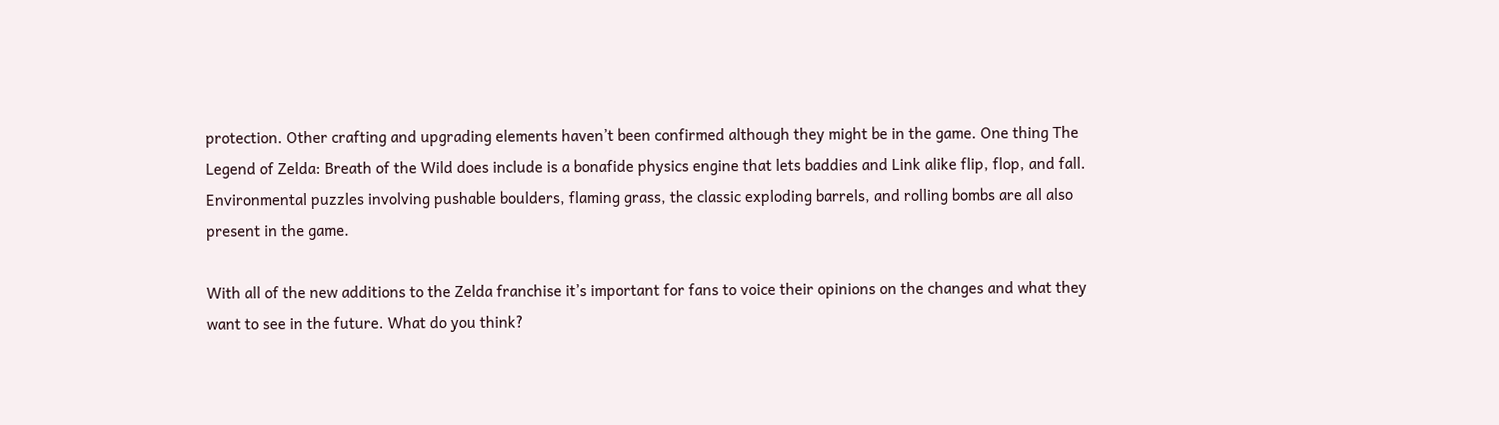protection. Other crafting and upgrading elements haven’t been confirmed although they might be in the game. One thing The Legend of Zelda: Breath of the Wild does include is a bonafide physics engine that lets baddies and Link alike flip, flop, and fall. Environmental puzzles involving pushable boulders, flaming grass, the classic exploding barrels, and rolling bombs are all also present in the game.

With all of the new additions to the Zelda franchise it’s important for fans to voice their opinions on the changes and what they want to see in the future. What do you think?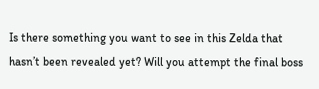Is there something you want to see in this Zelda that hasn’t been revealed yet? Will you attempt the final boss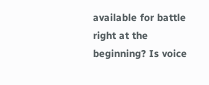available for battle right at the beginning? Is voice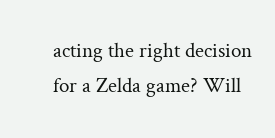acting the right decision for a Zelda game? Will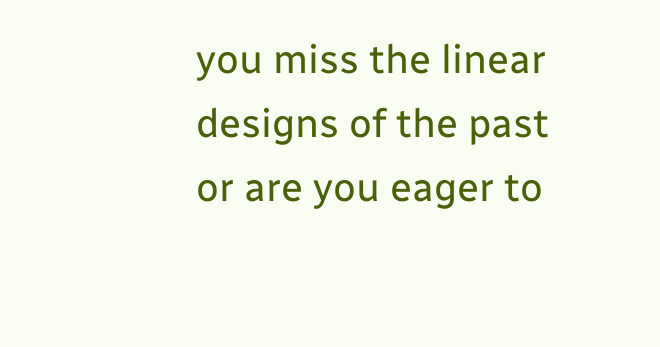you miss the linear designs of the past or are you eager to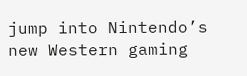jump into Nintendo’s new Western gaming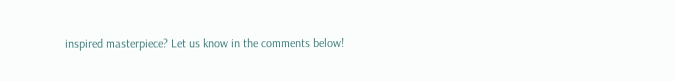inspired masterpiece? Let us know in the comments below!